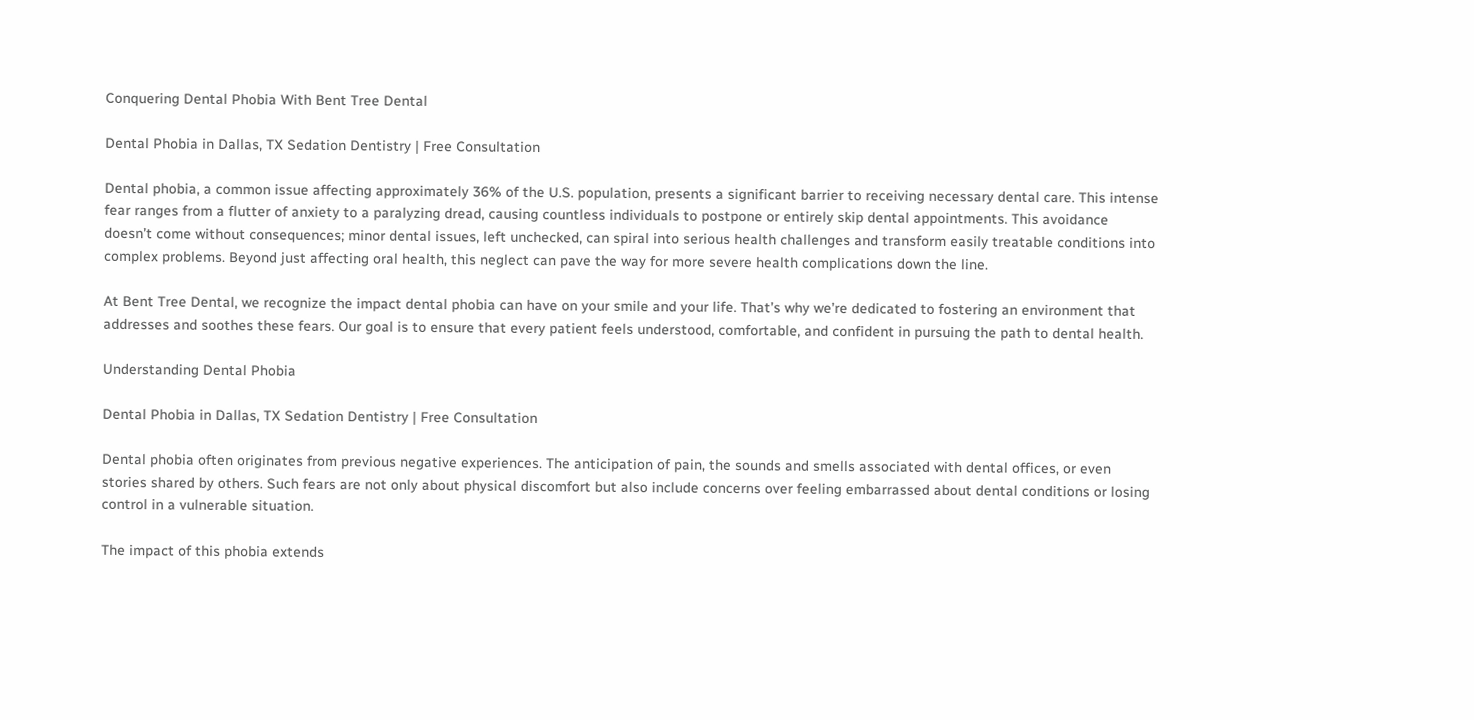Conquering Dental Phobia With Bent Tree Dental

Dental Phobia in Dallas, TX Sedation Dentistry | Free Consultation

Dental phobia, a common issue affecting approximately 36% of the U.S. population, presents a significant barrier to receiving necessary dental care. This intense fear ranges from a flutter of anxiety to a paralyzing dread, causing countless individuals to postpone or entirely skip dental appointments. This avoidance doesn’t come without consequences; minor dental issues, left unchecked, can spiral into serious health challenges and transform easily treatable conditions into complex problems. Beyond just affecting oral health, this neglect can pave the way for more severe health complications down the line.

At Bent Tree Dental, we recognize the impact dental phobia can have on your smile and your life. That’s why we’re dedicated to fostering an environment that addresses and soothes these fears. Our goal is to ensure that every patient feels understood, comfortable, and confident in pursuing the path to dental health.

Understanding Dental Phobia

Dental Phobia in Dallas, TX Sedation Dentistry | Free Consultation

Dental phobia often originates from previous negative experiences. The anticipation of pain, the sounds and smells associated with dental offices, or even stories shared by others. Such fears are not only about physical discomfort but also include concerns over feeling embarrassed about dental conditions or losing control in a vulnerable situation.

The impact of this phobia extends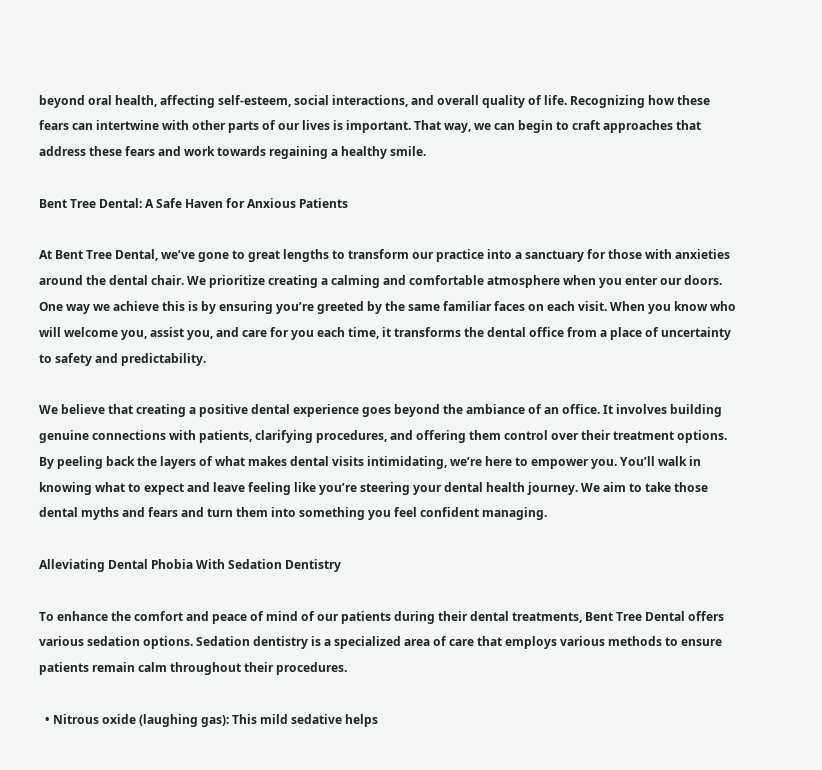beyond oral health, affecting self-esteem, social interactions, and overall quality of life. Recognizing how these fears can intertwine with other parts of our lives is important. That way, we can begin to craft approaches that address these fears and work towards regaining a healthy smile.

Bent Tree Dental: A Safe Haven for Anxious Patients

At Bent Tree Dental, we’ve gone to great lengths to transform our practice into a sanctuary for those with anxieties around the dental chair. We prioritize creating a calming and comfortable atmosphere when you enter our doors. One way we achieve this is by ensuring you’re greeted by the same familiar faces on each visit. When you know who will welcome you, assist you, and care for you each time, it transforms the dental office from a place of uncertainty to safety and predictability.

We believe that creating a positive dental experience goes beyond the ambiance of an office. It involves building genuine connections with patients, clarifying procedures, and offering them control over their treatment options. By peeling back the layers of what makes dental visits intimidating, we’re here to empower you. You’ll walk in knowing what to expect and leave feeling like you’re steering your dental health journey. We aim to take those dental myths and fears and turn them into something you feel confident managing.

Alleviating Dental Phobia With Sedation Dentistry

To enhance the comfort and peace of mind of our patients during their dental treatments, Bent Tree Dental offers various sedation options. Sedation dentistry is a specialized area of care that employs various methods to ensure patients remain calm throughout their procedures.

  • Nitrous oxide (laughing gas): This mild sedative helps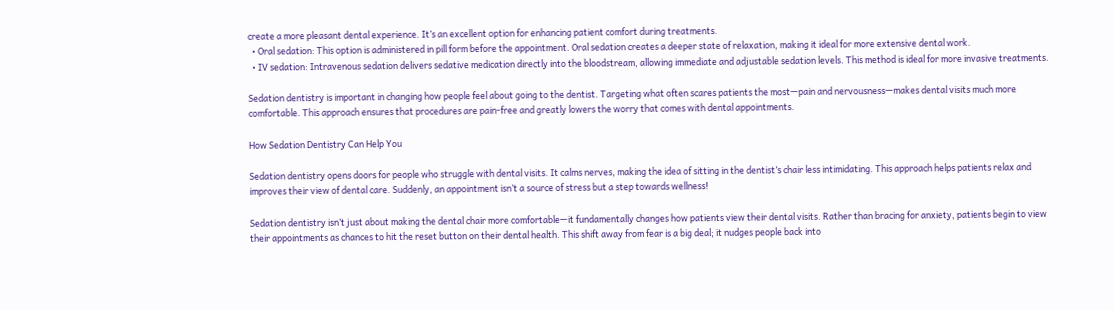create a more pleasant dental experience. It’s an excellent option for enhancing patient comfort during treatments.
  • Oral sedation: This option is administered in pill form before the appointment. Oral sedation creates a deeper state of relaxation, making it ideal for more extensive dental work.
  • IV sedation: Intravenous sedation delivers sedative medication directly into the bloodstream, allowing immediate and adjustable sedation levels. This method is ideal for more invasive treatments.

Sedation dentistry is important in changing how people feel about going to the dentist. Targeting what often scares patients the most—pain and nervousness—makes dental visits much more comfortable. This approach ensures that procedures are pain-free and greatly lowers the worry that comes with dental appointments.

How Sedation Dentistry Can Help You

Sedation dentistry opens doors for people who struggle with dental visits. It calms nerves, making the idea of sitting in the dentist’s chair less intimidating. This approach helps patients relax and improves their view of dental care. Suddenly, an appointment isn’t a source of stress but a step towards wellness!

Sedation dentistry isn’t just about making the dental chair more comfortable—it fundamentally changes how patients view their dental visits. Rather than bracing for anxiety, patients begin to view their appointments as chances to hit the reset button on their dental health. This shift away from fear is a big deal; it nudges people back into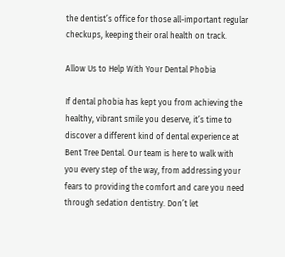the dentist’s office for those all-important regular checkups, keeping their oral health on track.

Allow Us to Help With Your Dental Phobia

If dental phobia has kept you from achieving the healthy, vibrant smile you deserve, it’s time to discover a different kind of dental experience at Bent Tree Dental. Our team is here to walk with you every step of the way, from addressing your fears to providing the comfort and care you need through sedation dentistry. Don’t let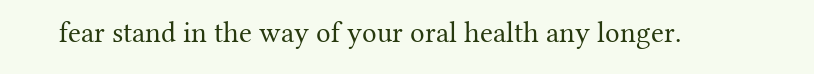fear stand in the way of your oral health any longer.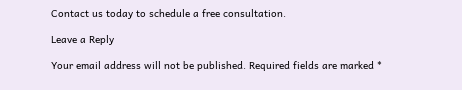Contact us today to schedule a free consultation.

Leave a Reply

Your email address will not be published. Required fields are marked *